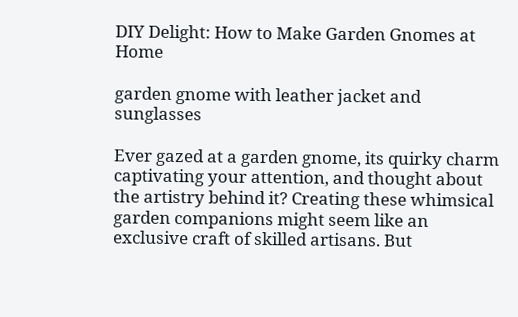DIY Delight: How to Make Garden Gnomes at Home

garden gnome with leather jacket and sunglasses

Ever gazed at a garden gnome, its quirky charm captivating your attention, and thought about the artistry behind it? Creating these whimsical garden companions might seem like an exclusive craft of skilled artisans. But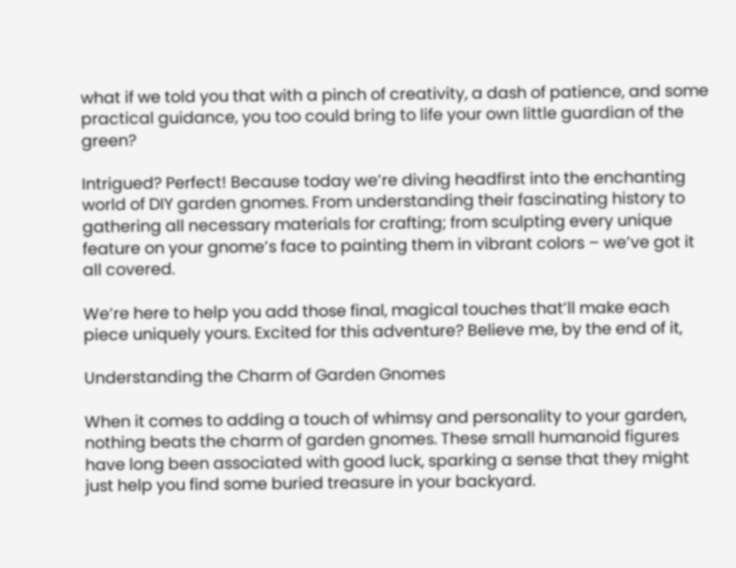what if we told you that with a pinch of creativity, a dash of patience, and some practical guidance, you too could bring to life your own little guardian of the green?

Intrigued? Perfect! Because today we’re diving headfirst into the enchanting world of DIY garden gnomes. From understanding their fascinating history to gathering all necessary materials for crafting; from sculpting every unique feature on your gnome’s face to painting them in vibrant colors – we’ve got it all covered.

We’re here to help you add those final, magical touches that’ll make each piece uniquely yours. Excited for this adventure? Believe me, by the end of it,

Understanding the Charm of Garden Gnomes

When it comes to adding a touch of whimsy and personality to your garden, nothing beats the charm of garden gnomes. These small humanoid figures have long been associated with good luck, sparking a sense that they might just help you find some buried treasure in your backyard.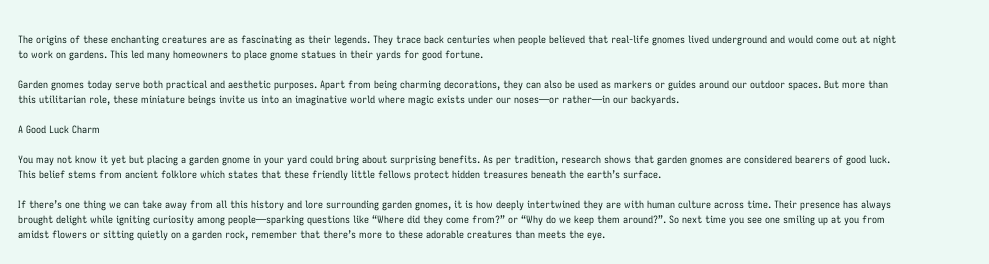The origins of these enchanting creatures are as fascinating as their legends. They trace back centuries when people believed that real-life gnomes lived underground and would come out at night to work on gardens. This led many homeowners to place gnome statues in their yards for good fortune.

Garden gnomes today serve both practical and aesthetic purposes. Apart from being charming decorations, they can also be used as markers or guides around our outdoor spaces. But more than this utilitarian role, these miniature beings invite us into an imaginative world where magic exists under our noses—or rather—in our backyards.

A Good Luck Charm

You may not know it yet but placing a garden gnome in your yard could bring about surprising benefits. As per tradition, research shows that garden gnomes are considered bearers of good luck. This belief stems from ancient folklore which states that these friendly little fellows protect hidden treasures beneath the earth’s surface.

If there’s one thing we can take away from all this history and lore surrounding garden gnomes, it is how deeply intertwined they are with human culture across time. Their presence has always brought delight while igniting curiosity among people—sparking questions like “Where did they come from?” or “Why do we keep them around?”. So next time you see one smiling up at you from amidst flowers or sitting quietly on a garden rock, remember that there’s more to these adorable creatures than meets the eye.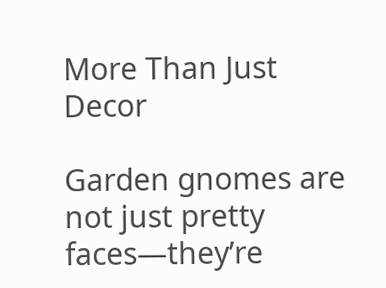More Than Just Decor

Garden gnomes are not just pretty faces—they’re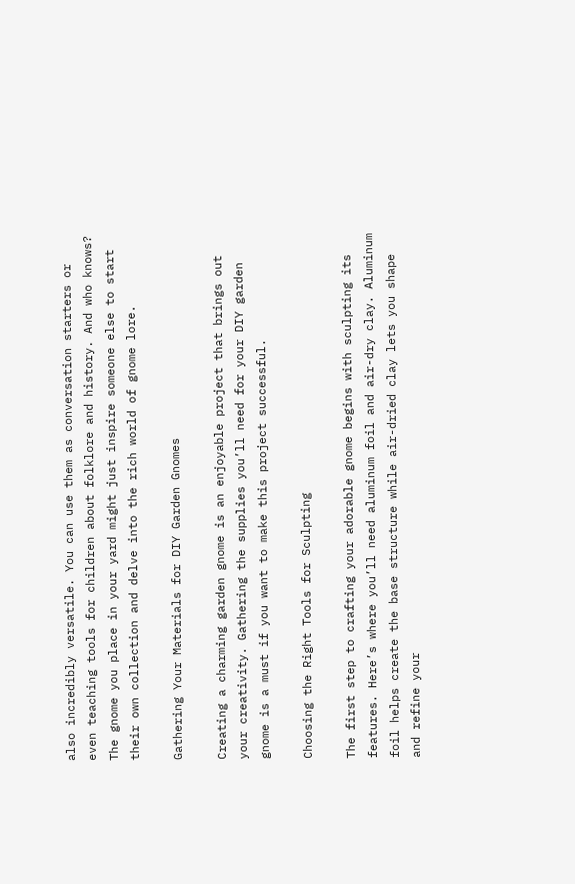also incredibly versatile. You can use them as conversation starters or even teaching tools for children about folklore and history. And who knows? The gnome you place in your yard might just inspire someone else to start their own collection and delve into the rich world of gnome lore.

Gathering Your Materials for DIY Garden Gnomes

Creating a charming garden gnome is an enjoyable project that brings out your creativity. Gathering the supplies you’ll need for your DIY garden gnome is a must if you want to make this project successful.

Choosing the Right Tools for Sculpting

The first step to crafting your adorable gnome begins with sculpting its features. Here’s where you’ll need aluminum foil and air-dry clay. Aluminum foil helps create the base structure while air-dried clay lets you shape and refine your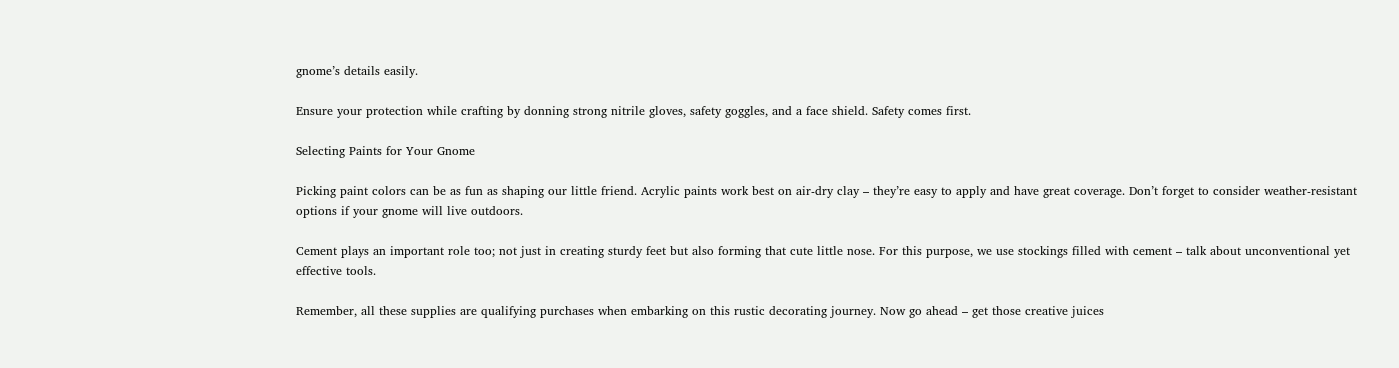gnome’s details easily.

Ensure your protection while crafting by donning strong nitrile gloves, safety goggles, and a face shield. Safety comes first.

Selecting Paints for Your Gnome

Picking paint colors can be as fun as shaping our little friend. Acrylic paints work best on air-dry clay – they’re easy to apply and have great coverage. Don’t forget to consider weather-resistant options if your gnome will live outdoors.

Cement plays an important role too; not just in creating sturdy feet but also forming that cute little nose. For this purpose, we use stockings filled with cement – talk about unconventional yet effective tools.

Remember, all these supplies are qualifying purchases when embarking on this rustic decorating journey. Now go ahead – get those creative juices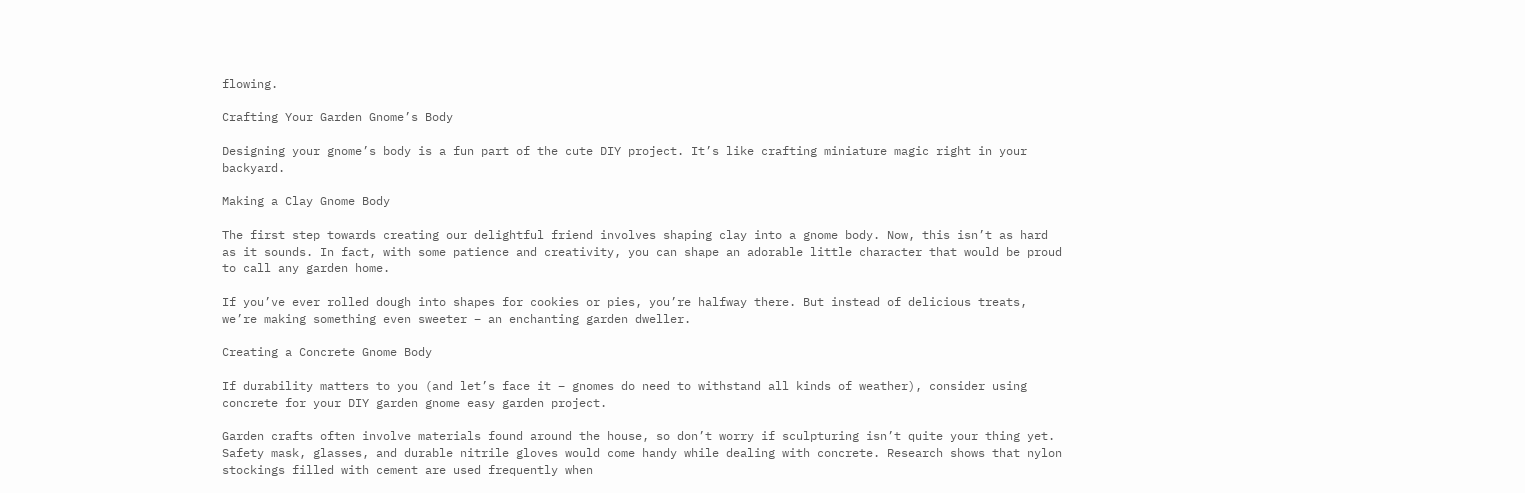flowing.

Crafting Your Garden Gnome’s Body

Designing your gnome’s body is a fun part of the cute DIY project. It’s like crafting miniature magic right in your backyard.

Making a Clay Gnome Body

The first step towards creating our delightful friend involves shaping clay into a gnome body. Now, this isn’t as hard as it sounds. In fact, with some patience and creativity, you can shape an adorable little character that would be proud to call any garden home.

If you’ve ever rolled dough into shapes for cookies or pies, you’re halfway there. But instead of delicious treats, we’re making something even sweeter – an enchanting garden dweller.

Creating a Concrete Gnome Body

If durability matters to you (and let’s face it – gnomes do need to withstand all kinds of weather), consider using concrete for your DIY garden gnome easy garden project.

Garden crafts often involve materials found around the house, so don’t worry if sculpturing isn’t quite your thing yet. Safety mask, glasses, and durable nitrile gloves would come handy while dealing with concrete. Research shows that nylon stockings filled with cement are used frequently when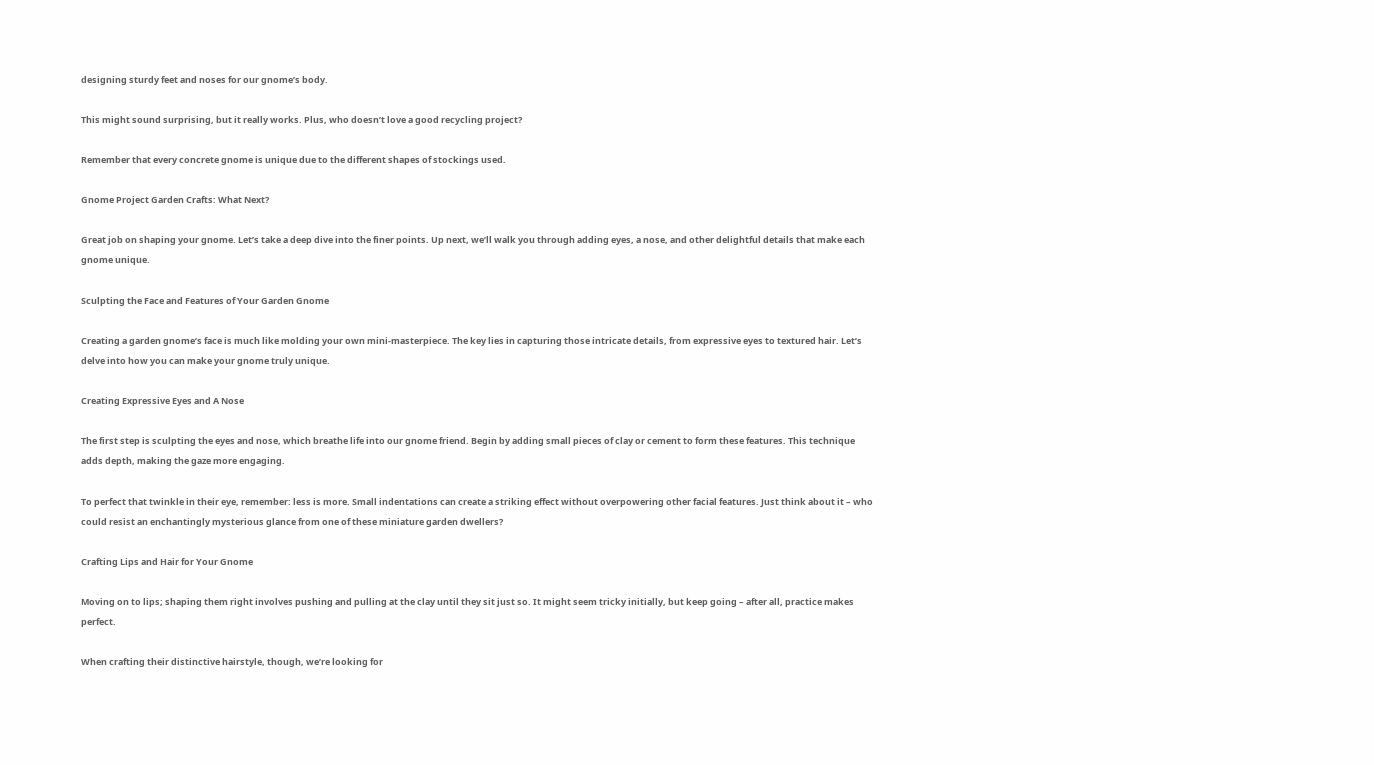designing sturdy feet and noses for our gnome’s body.

This might sound surprising, but it really works. Plus, who doesn’t love a good recycling project?

Remember that every concrete gnome is unique due to the different shapes of stockings used.

Gnome Project Garden Crafts: What Next?

Great job on shaping your gnome. Let’s take a deep dive into the finer points. Up next, we’ll walk you through adding eyes, a nose, and other delightful details that make each gnome unique.

Sculpting the Face and Features of Your Garden Gnome

Creating a garden gnome’s face is much like molding your own mini-masterpiece. The key lies in capturing those intricate details, from expressive eyes to textured hair. Let’s delve into how you can make your gnome truly unique.

Creating Expressive Eyes and A Nose

The first step is sculpting the eyes and nose, which breathe life into our gnome friend. Begin by adding small pieces of clay or cement to form these features. This technique adds depth, making the gaze more engaging.

To perfect that twinkle in their eye, remember: less is more. Small indentations can create a striking effect without overpowering other facial features. Just think about it – who could resist an enchantingly mysterious glance from one of these miniature garden dwellers?

Crafting Lips and Hair for Your Gnome

Moving on to lips; shaping them right involves pushing and pulling at the clay until they sit just so. It might seem tricky initially, but keep going – after all, practice makes perfect.

When crafting their distinctive hairstyle, though, we’re looking for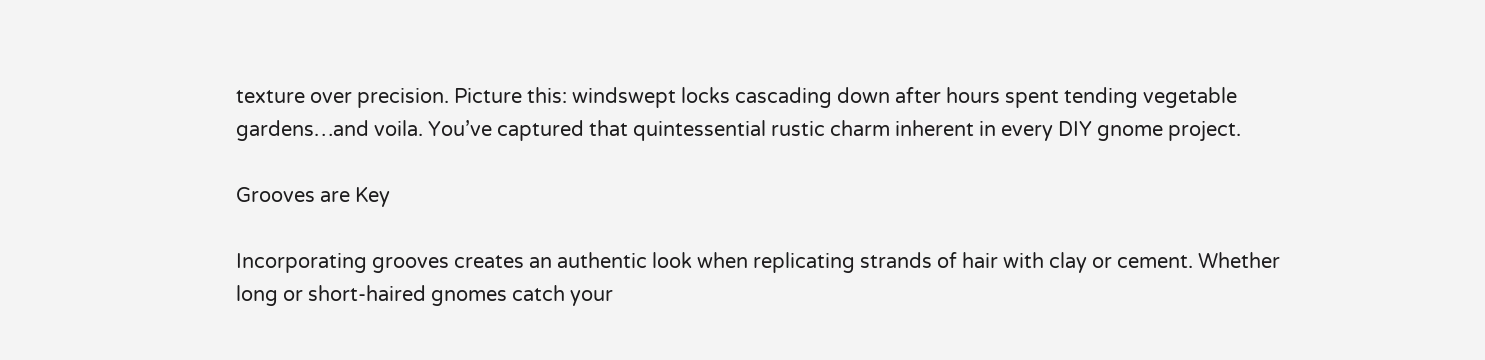texture over precision. Picture this: windswept locks cascading down after hours spent tending vegetable gardens…and voila. You’ve captured that quintessential rustic charm inherent in every DIY gnome project.

Grooves are Key

Incorporating grooves creates an authentic look when replicating strands of hair with clay or cement. Whether long or short-haired gnomes catch your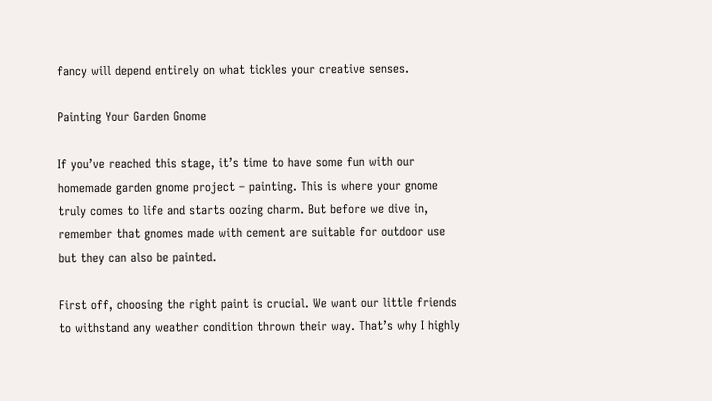fancy will depend entirely on what tickles your creative senses.

Painting Your Garden Gnome

If you’ve reached this stage, it’s time to have some fun with our homemade garden gnome project – painting. This is where your gnome truly comes to life and starts oozing charm. But before we dive in, remember that gnomes made with cement are suitable for outdoor use but they can also be painted.

First off, choosing the right paint is crucial. We want our little friends to withstand any weather condition thrown their way. That’s why I highly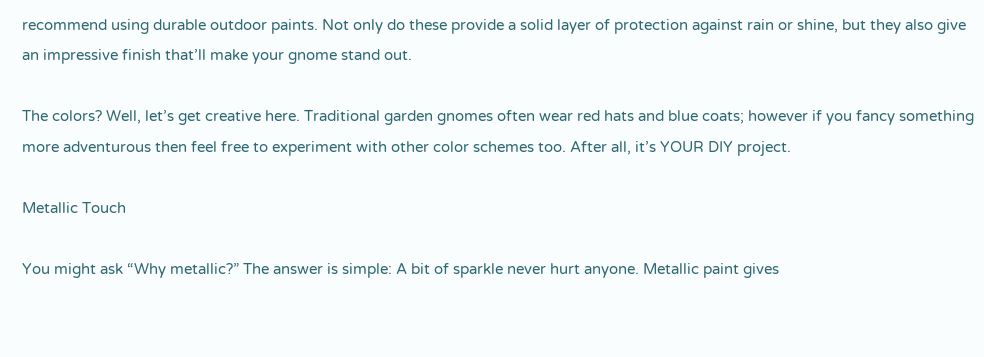recommend using durable outdoor paints. Not only do these provide a solid layer of protection against rain or shine, but they also give an impressive finish that’ll make your gnome stand out.

The colors? Well, let’s get creative here. Traditional garden gnomes often wear red hats and blue coats; however if you fancy something more adventurous then feel free to experiment with other color schemes too. After all, it’s YOUR DIY project.

Metallic Touch

You might ask “Why metallic?” The answer is simple: A bit of sparkle never hurt anyone. Metallic paint gives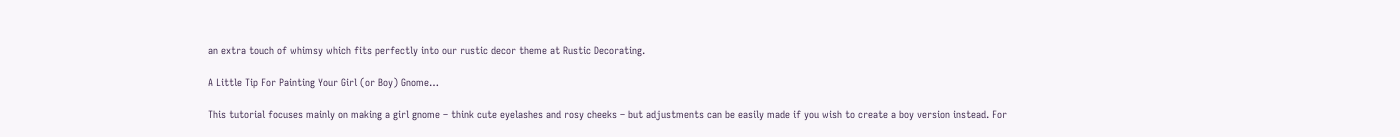an extra touch of whimsy which fits perfectly into our rustic decor theme at Rustic Decorating.

A Little Tip For Painting Your Girl (or Boy) Gnome…

This tutorial focuses mainly on making a girl gnome – think cute eyelashes and rosy cheeks – but adjustments can be easily made if you wish to create a boy version instead. For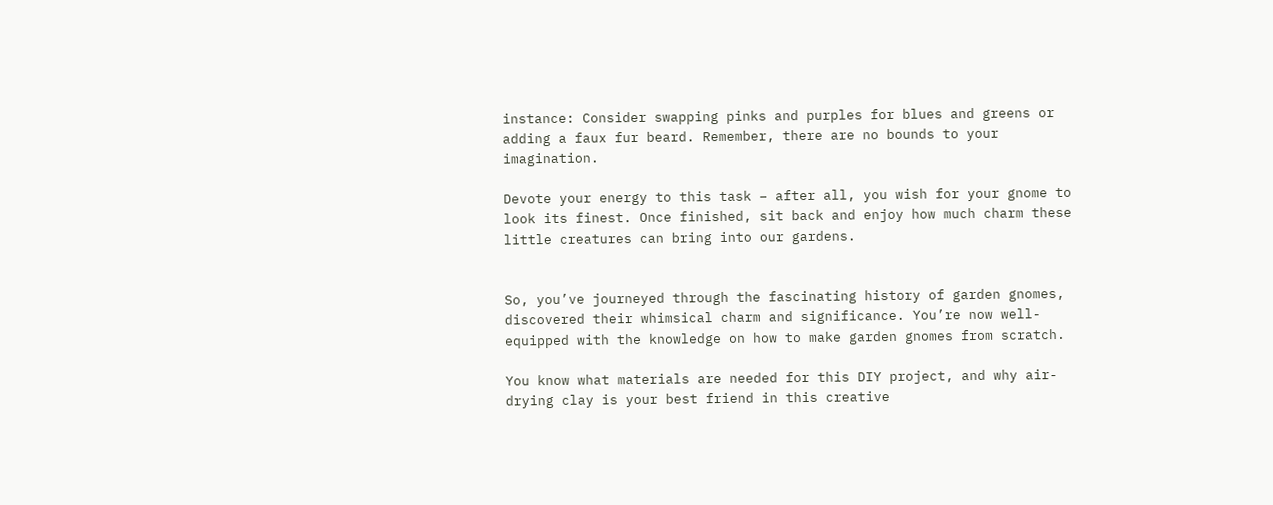instance: Consider swapping pinks and purples for blues and greens or adding a faux fur beard. Remember, there are no bounds to your imagination.

Devote your energy to this task – after all, you wish for your gnome to look its finest. Once finished, sit back and enjoy how much charm these little creatures can bring into our gardens.


So, you’ve journeyed through the fascinating history of garden gnomes, discovered their whimsical charm and significance. You’re now well-equipped with the knowledge on how to make garden gnomes from scratch.

You know what materials are needed for this DIY project, and why air-drying clay is your best friend in this creative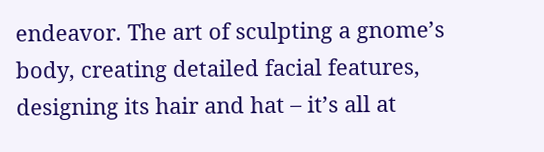endeavor. The art of sculpting a gnome’s body, creating detailed facial features, designing its hair and hat – it’s all at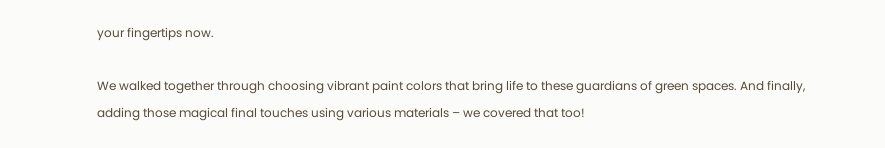your fingertips now.

We walked together through choosing vibrant paint colors that bring life to these guardians of green spaces. And finally, adding those magical final touches using various materials – we covered that too!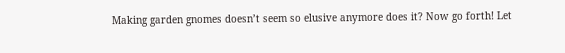Making garden gnomes doesn’t seem so elusive anymore does it? Now go forth! Let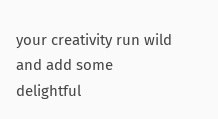your creativity run wild and add some delightful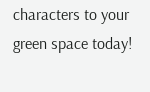characters to your green space today!